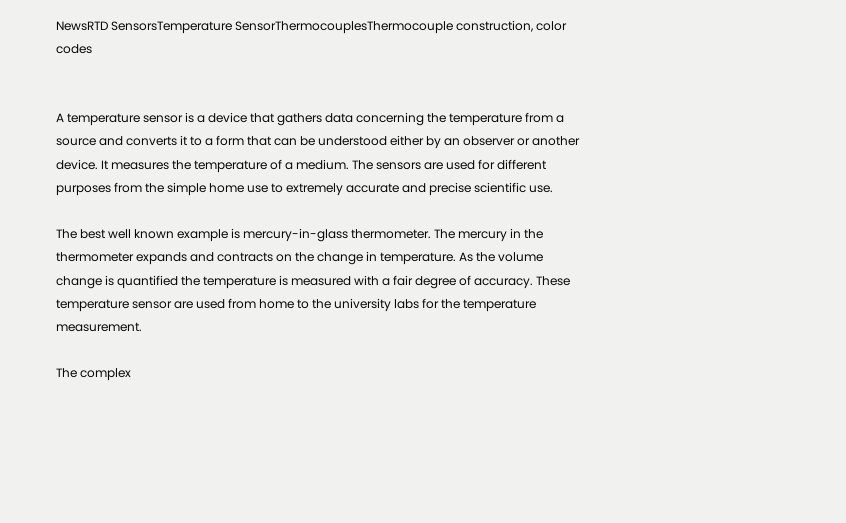NewsRTD SensorsTemperature SensorThermocouplesThermocouple construction, color codes


A temperature sensor is a device that gathers data concerning the temperature from a source and converts it to a form that can be understood either by an observer or another device. It measures the temperature of a medium. The sensors are used for different purposes from the simple home use to extremely accurate and precise scientific use.

The best well known example is mercury-in-glass thermometer. The mercury in the thermometer expands and contracts on the change in temperature. As the volume change is quantified the temperature is measured with a fair degree of accuracy. These temperature sensor are used from home to the university labs for the temperature measurement.

The complex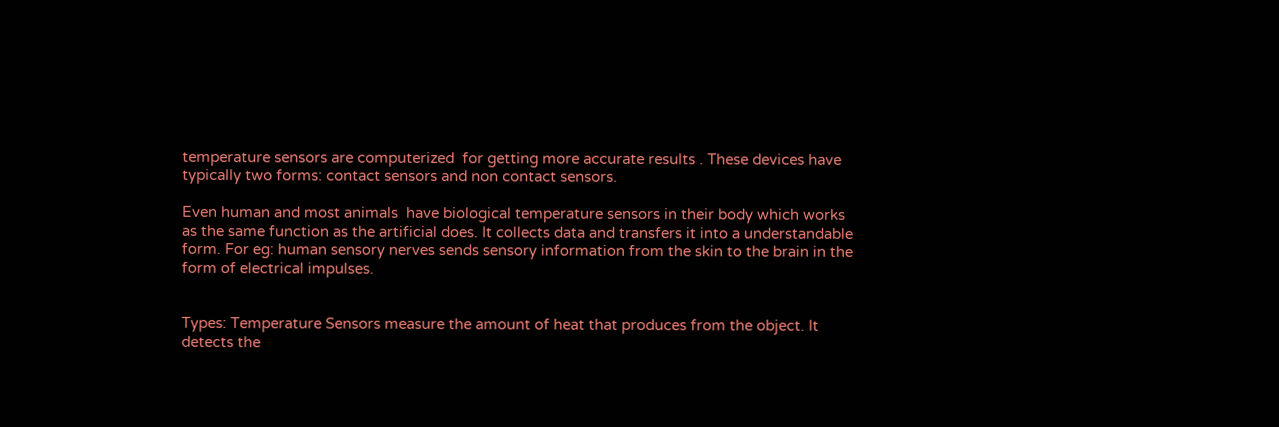temperature sensors are computerized  for getting more accurate results . These devices have typically two forms: contact sensors and non contact sensors.

Even human and most animals  have biological temperature sensors in their body which works as the same function as the artificial does. It collects data and transfers it into a understandable form. For eg: human sensory nerves sends sensory information from the skin to the brain in the form of electrical impulses.


Types: Temperature Sensors measure the amount of heat that produces from the object. It detects the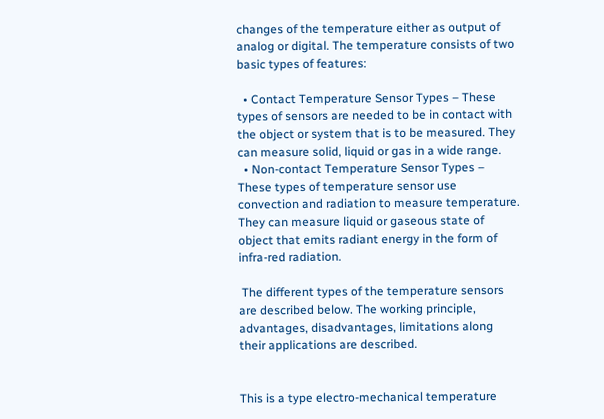changes of the temperature either as output of analog or digital. The temperature consists of two basic types of features:

  • Contact Temperature Sensor Types – These types of sensors are needed to be in contact with the object or system that is to be measured. They can measure solid, liquid or gas in a wide range.
  • Non-contact Temperature Sensor Types – These types of temperature sensor use convection and radiation to measure temperature. They can measure liquid or gaseous state of object that emits radiant energy in the form of infra-red radiation.

 The different types of the temperature sensors are described below. The working principle, advantages, disadvantages, limitations along their applications are described.


This is a type electro-mechanical temperature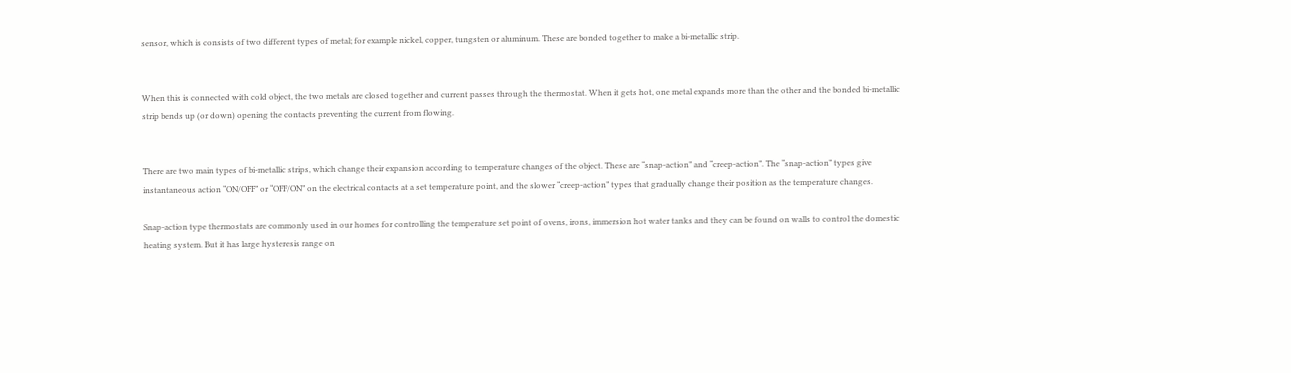sensor, which is consists of two different types of metal; for example nickel, copper, tungsten or aluminum. These are bonded together to make a bi-metallic strip.


When this is connected with cold object, the two metals are closed together and current passes through the thermostat. When it gets hot, one metal expands more than the other and the bonded bi-metallic strip bends up (or down) opening the contacts preventing the current from flowing.


There are two main types of bi-metallic strips, which change their expansion according to temperature changes of the object. These are “snap-action” and “creep-action”. The “snap-action” types give instantaneous action “ON/OFF” or “OFF/ON” on the electrical contacts at a set temperature point, and the slower “creep-action” types that gradually change their position as the temperature changes.

Snap-action type thermostats are commonly used in our homes for controlling the temperature set point of ovens, irons, immersion hot water tanks and they can be found on walls to control the domestic heating system. But it has large hysteresis range on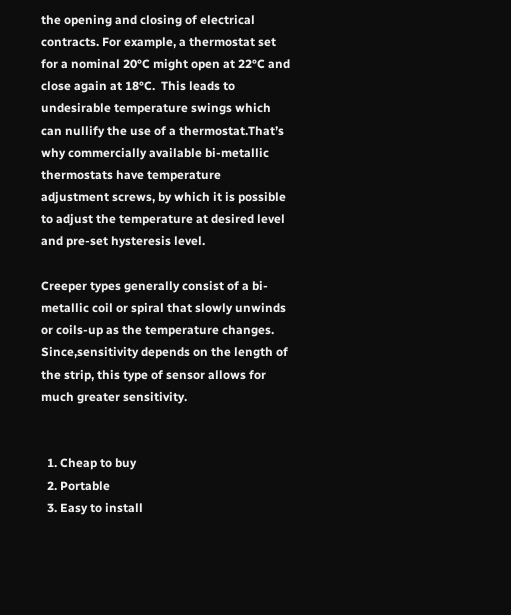the opening and closing of electrical contracts. For example, a thermostat set for a nominal 20°C might open at 22°C and close again at 18°C.  This leads to undesirable temperature swings which can nullify the use of a thermostat.That’s why commercially available bi-metallic thermostats have temperature adjustment screws, by which it is possible to adjust the temperature at desired level and pre-set hysteresis level.

Creeper types generally consist of a bi-metallic coil or spiral that slowly unwinds or coils-up as the temperature changes. Since,sensitivity depends on the length of the strip, this type of sensor allows for much greater sensitivity.


  1. Cheap to buy
  2. Portable
  3. Easy to install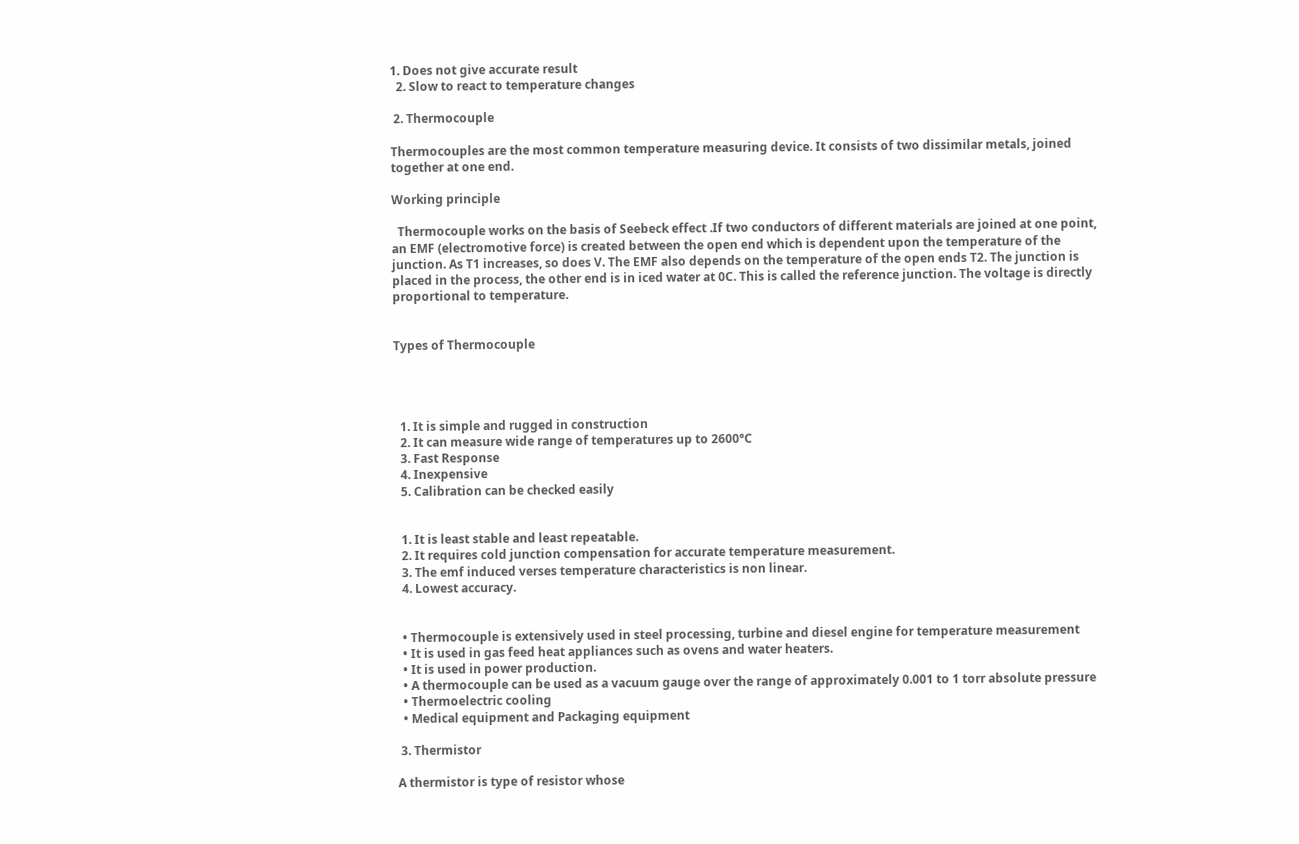1. Does not give accurate result
  2. Slow to react to temperature changes

 2. Thermocouple

Thermocouples are the most common temperature measuring device. It consists of two dissimilar metals, joined together at one end.

Working principle

  Thermocouple works on the basis of Seebeck effect .If two conductors of different materials are joined at one point, an EMF (electromotive force) is created between the open end which is dependent upon the temperature of the junction. As T1 increases, so does V. The EMF also depends on the temperature of the open ends T2. The junction is placed in the process, the other end is in iced water at 0C. This is called the reference junction. The voltage is directly proportional to temperature.


Types of Thermocouple




  1. It is simple and rugged in construction
  2. It can measure wide range of temperatures up to 2600°C
  3. Fast Response
  4. Inexpensive
  5. Calibration can be checked easily


  1. It is least stable and least repeatable.
  2. It requires cold junction compensation for accurate temperature measurement.
  3. The emf induced verses temperature characteristics is non linear.
  4. Lowest accuracy.


  • Thermocouple is extensively used in steel processing, turbine and diesel engine for temperature measurement
  • It is used in gas feed heat appliances such as ovens and water heaters.
  • It is used in power production.
  • A thermocouple can be used as a vacuum gauge over the range of approximately 0.001 to 1 torr absolute pressure
  • Thermoelectric cooling
  • Medical equipment and Packaging equipment

 3. Thermistor

A thermistor is type of resistor whose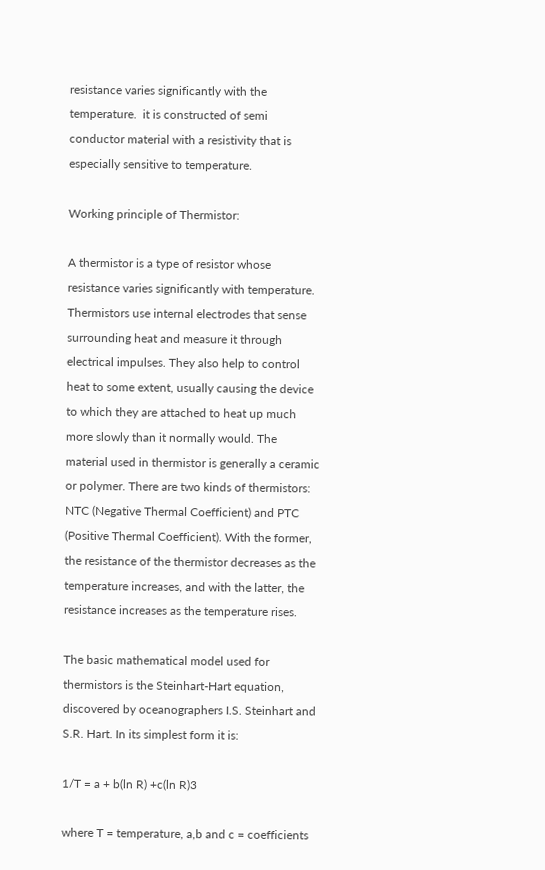resistance varies significantly with the temperature.  it is constructed of semi conductor material with a resistivity that is especially sensitive to temperature.

Working principle of Thermistor:

A thermistor is a type of resistor whose resistance varies significantly with temperature. Thermistors use internal electrodes that sense surrounding heat and measure it through electrical impulses. They also help to control heat to some extent, usually causing the device to which they are attached to heat up much more slowly than it normally would. The material used in thermistor is generally a ceramic or polymer. There are two kinds of thermistors: NTC (Negative Thermal Coefficient) and PTC (Positive Thermal Coefficient). With the former, the resistance of the thermistor decreases as the temperature increases, and with the latter, the resistance increases as the temperature rises.

The basic mathematical model used for thermistors is the Steinhart-Hart equation, discovered by oceanographers I.S. Steinhart and S.R. Hart. In its simplest form it is:

1/T = a + b(ln R) +c(ln R)3

where T = temperature, a,b and c = coefficients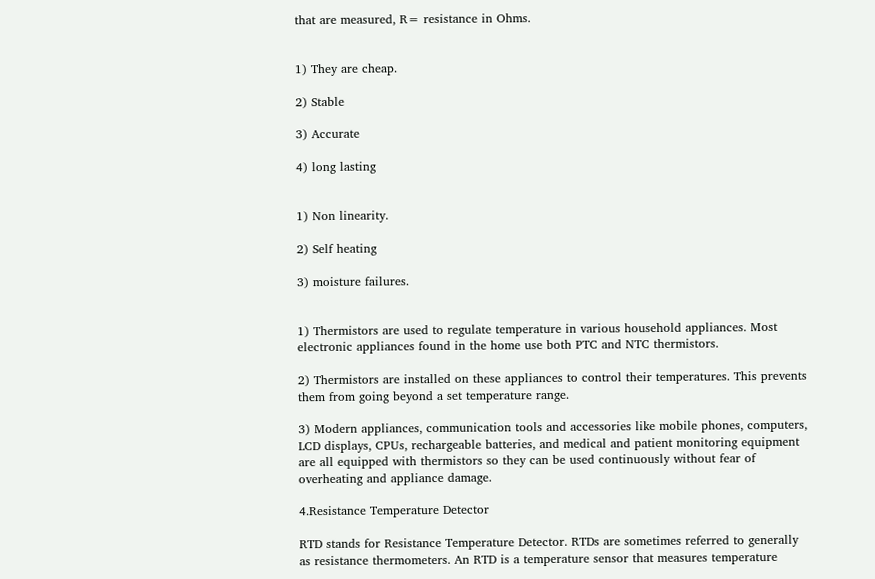that are measured, R= resistance in Ohms.


1) They are cheap.

2) Stable

3) Accurate

4) long lasting


1) Non linearity.

2) Self heating

3) moisture failures.


1) Thermistors are used to regulate temperature in various household appliances. Most electronic appliances found in the home use both PTC and NTC thermistors.

2) Thermistors are installed on these appliances to control their temperatures. This prevents them from going beyond a set temperature range.

3) Modern appliances, communication tools and accessories like mobile phones, computers, LCD displays, CPUs, rechargeable batteries, and medical and patient monitoring equipment are all equipped with thermistors so they can be used continuously without fear of overheating and appliance damage.

4.Resistance Temperature Detector

RTD stands for Resistance Temperature Detector. RTDs are sometimes referred to generally as resistance thermometers. An RTD is a temperature sensor that measures temperature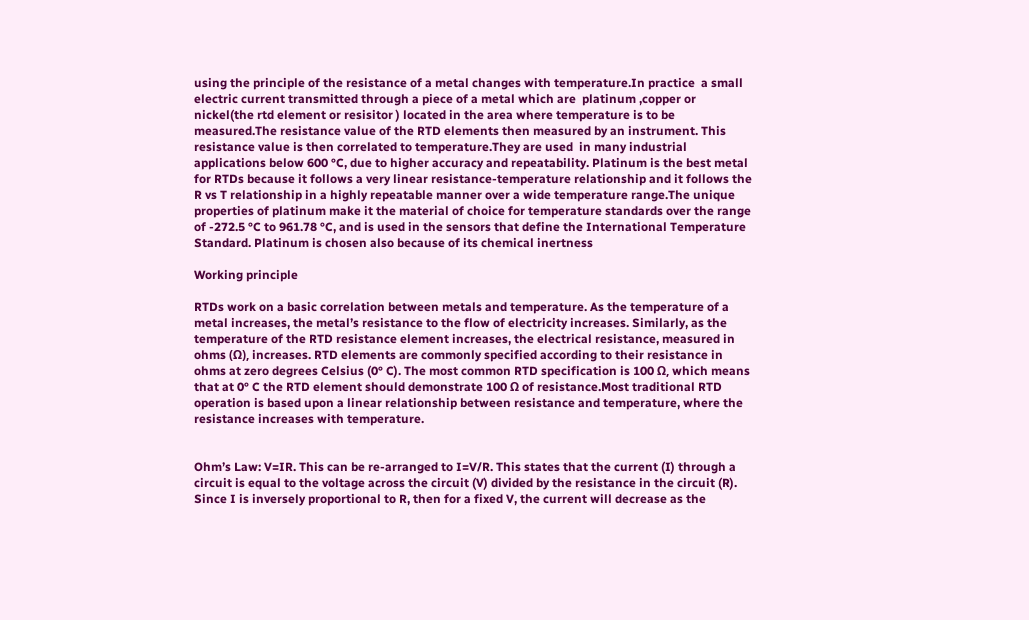using the principle of the resistance of a metal changes with temperature.In practice  a small electric current transmitted through a piece of a metal which are  platinum ,copper or nickel(the rtd element or resisitor ) located in the area where temperature is to be measured.The resistance value of the RTD elements then measured by an instrument. This resistance value is then correlated to temperature.They are used  in many industrial applications below 600 °C, due to higher accuracy and repeatability. Platinum is the best metal for RTDs because it follows a very linear resistance-temperature relationship and it follows the R vs T relationship in a highly repeatable manner over a wide temperature range.The unique properties of platinum make it the material of choice for temperature standards over the range of -272.5 °C to 961.78 °C, and is used in the sensors that define the International Temperature Standard. Platinum is chosen also because of its chemical inertness

Working principle

RTDs work on a basic correlation between metals and temperature. As the temperature of a metal increases, the metal’s resistance to the flow of electricity increases. Similarly, as the temperature of the RTD resistance element increases, the electrical resistance, measured in ohms (Ω), increases. RTD elements are commonly specified according to their resistance in ohms at zero degrees Celsius (0° C). The most common RTD specification is 100 Ω, which means that at 0° C the RTD element should demonstrate 100 Ω of resistance.Most traditional RTD operation is based upon a linear relationship between resistance and temperature, where the resistance increases with temperature.


Ohm’s Law: V=IR. This can be re-arranged to I=V/R. This states that the current (I) through a circuit is equal to the voltage across the circuit (V) divided by the resistance in the circuit (R). Since I is inversely proportional to R, then for a fixed V, the current will decrease as the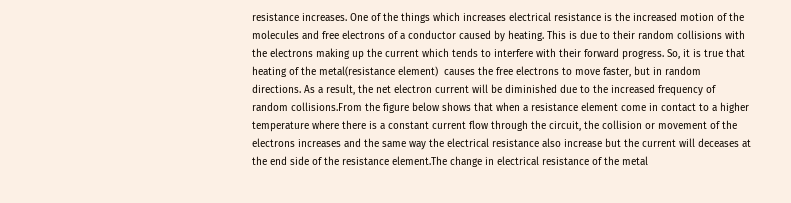resistance increases. One of the things which increases electrical resistance is the increased motion of the molecules and free electrons of a conductor caused by heating. This is due to their random collisions with the electrons making up the current which tends to interfere with their forward progress. So, it is true that heating of the metal(resistance element)  causes the free electrons to move faster, but in random directions. As a result, the net electron current will be diminished due to the increased frequency of random collisions.From the figure below shows that when a resistance element come in contact to a higher temperature where there is a constant current flow through the circuit, the collision or movement of the electrons increases and the same way the electrical resistance also increase but the current will deceases at the end side of the resistance element.The change in electrical resistance of the metal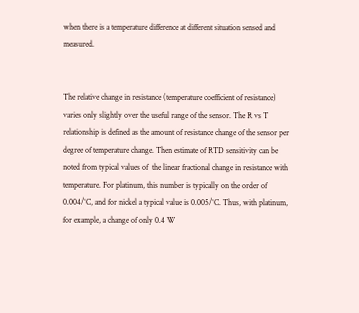when there is a temperature difference at different situation sensed and measured.


The relative change in resistance (temperature coefficient of resistance) varies only slightly over the useful range of the sensor. The R vs T relationship is defined as the amount of resistance change of the sensor per degree of temperature change. Then estimate of RTD sensitivity can be noted from typical values of  the linear fractional change in resistance with temperature. For platinum, this number is typically on the order of 0.004/°C, and for nickel a typical value is 0.005/°C. Thus, with platinum, for example, a change of only 0.4 W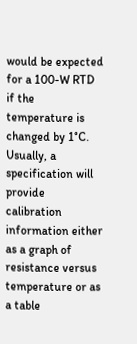would be expected for a 100-W RTD if the temperature is changed by 1°C. Usually, a specification will provide calibration information either as a graph of resistance versus temperature or as a table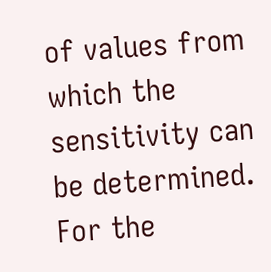of values from which the sensitivity can be determined. For the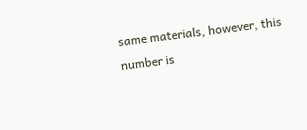same materials, however, this number is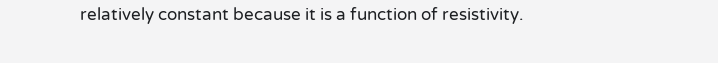relatively constant because it is a function of resistivity.